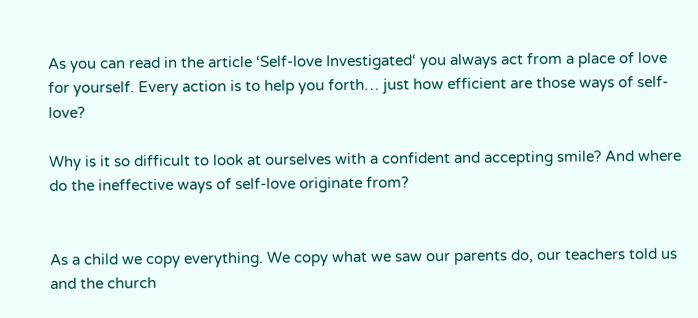As you can read in the article ‘Self-love Investigated‘ you always act from a place of love for yourself. Every action is to help you forth… just how efficient are those ways of self-love?

Why is it so difficult to look at ourselves with a confident and accepting smile? And where do the ineffective ways of self-love originate from?


As a child we copy everything. We copy what we saw our parents do, our teachers told us and the church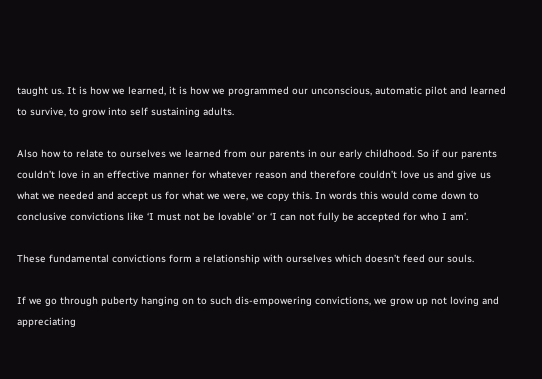taught us. It is how we learned, it is how we programmed our unconscious, automatic pilot and learned to survive, to grow into self sustaining adults.

Also how to relate to ourselves we learned from our parents in our early childhood. So if our parents couldn’t love in an effective manner for whatever reason and therefore couldn’t love us and give us what we needed and accept us for what we were, we copy this. In words this would come down to conclusive convictions like ‘I must not be lovable’ or ‘I can not fully be accepted for who I am’.

These fundamental convictions form a relationship with ourselves which doesn’t feed our souls.

If we go through puberty hanging on to such dis-empowering convictions, we grow up not loving and appreciating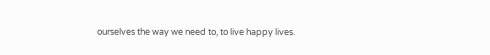ourselves the way we need to, to live happy lives.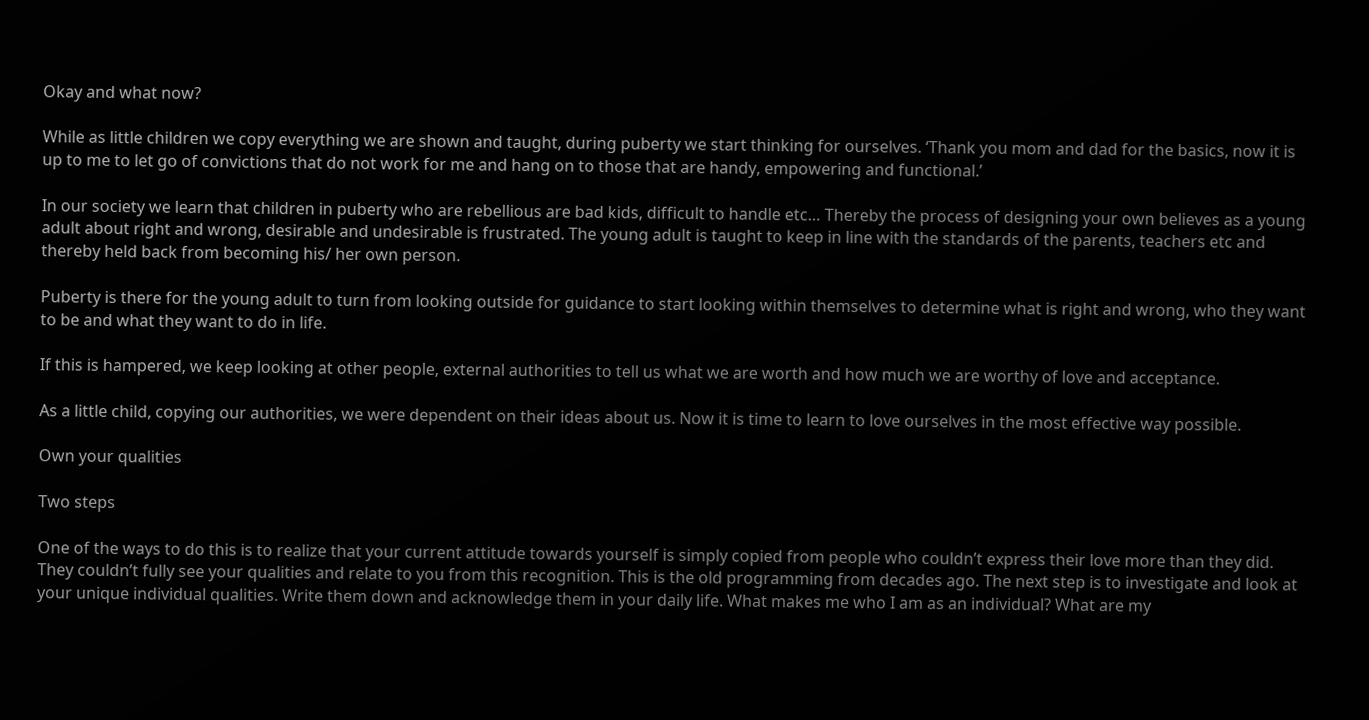Okay and what now?

While as little children we copy everything we are shown and taught, during puberty we start thinking for ourselves. ‘Thank you mom and dad for the basics, now it is up to me to let go of convictions that do not work for me and hang on to those that are handy, empowering and functional.’

In our society we learn that children in puberty who are rebellious are bad kids, difficult to handle etc… Thereby the process of designing your own believes as a young adult about right and wrong, desirable and undesirable is frustrated. The young adult is taught to keep in line with the standards of the parents, teachers etc and thereby held back from becoming his/ her own person.

Puberty is there for the young adult to turn from looking outside for guidance to start looking within themselves to determine what is right and wrong, who they want to be and what they want to do in life.

If this is hampered, we keep looking at other people, external authorities to tell us what we are worth and how much we are worthy of love and acceptance.

As a little child, copying our authorities, we were dependent on their ideas about us. Now it is time to learn to love ourselves in the most effective way possible.

Own your qualities

Two steps

One of the ways to do this is to realize that your current attitude towards yourself is simply copied from people who couldn’t express their love more than they did. They couldn’t fully see your qualities and relate to you from this recognition. This is the old programming from decades ago. The next step is to investigate and look at your unique individual qualities. Write them down and acknowledge them in your daily life. What makes me who I am as an individual? What are my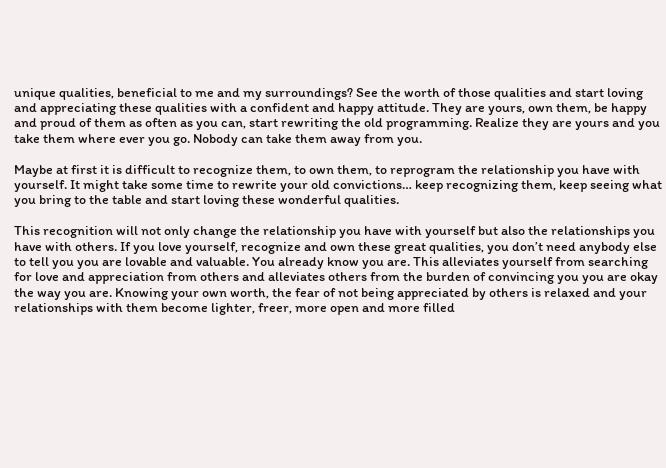unique qualities, beneficial to me and my surroundings? See the worth of those qualities and start loving and appreciating these qualities with a confident and happy attitude. They are yours, own them, be happy and proud of them as often as you can, start rewriting the old programming. Realize they are yours and you take them where ever you go. Nobody can take them away from you.

Maybe at first it is difficult to recognize them, to own them, to reprogram the relationship you have with yourself. It might take some time to rewrite your old convictions… keep recognizing them, keep seeing what you bring to the table and start loving these wonderful qualities.

This recognition will not only change the relationship you have with yourself but also the relationships you have with others. If you love yourself, recognize and own these great qualities, you don’t need anybody else to tell you you are lovable and valuable. You already know you are. This alleviates yourself from searching for love and appreciation from others and alleviates others from the burden of convincing you you are okay the way you are. Knowing your own worth, the fear of not being appreciated by others is relaxed and your relationships with them become lighter, freer, more open and more filled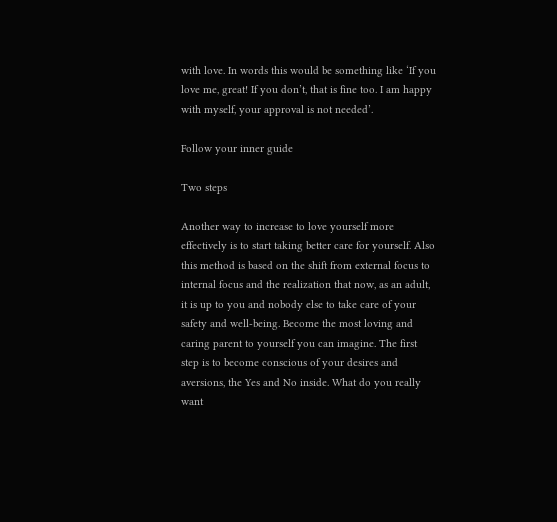with love. In words this would be something like ‘If you love me, great! If you don’t, that is fine too. I am happy with myself, your approval is not needed’.

Follow your inner guide

Two steps

Another way to increase to love yourself more effectively is to start taking better care for yourself. Also this method is based on the shift from external focus to internal focus and the realization that now, as an adult, it is up to you and nobody else to take care of your safety and well-being. Become the most loving and caring parent to yourself you can imagine. The first step is to become conscious of your desires and aversions, the Yes and No inside. What do you really want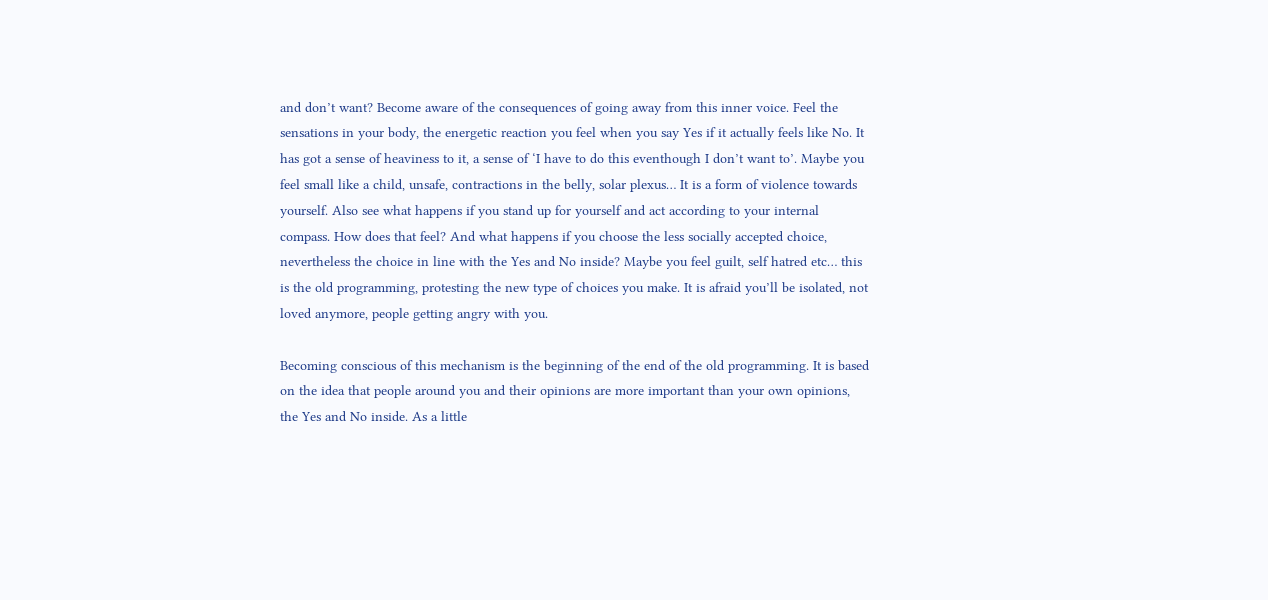and don’t want? Become aware of the consequences of going away from this inner voice. Feel the sensations in your body, the energetic reaction you feel when you say Yes if it actually feels like No. It has got a sense of heaviness to it, a sense of ‘I have to do this eventhough I don’t want to’. Maybe you feel small like a child, unsafe, contractions in the belly, solar plexus… It is a form of violence towards yourself. Also see what happens if you stand up for yourself and act according to your internal compass. How does that feel? And what happens if you choose the less socially accepted choice, nevertheless the choice in line with the Yes and No inside? Maybe you feel guilt, self hatred etc… this is the old programming, protesting the new type of choices you make. It is afraid you’ll be isolated, not loved anymore, people getting angry with you.

Becoming conscious of this mechanism is the beginning of the end of the old programming. It is based on the idea that people around you and their opinions are more important than your own opinions, the Yes and No inside. As a little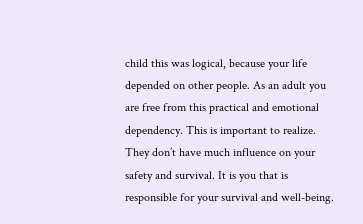child this was logical, because your life depended on other people. As an adult you are free from this practical and emotional dependency. This is important to realize. They don’t have much influence on your safety and survival. It is you that is responsible for your survival and well-being.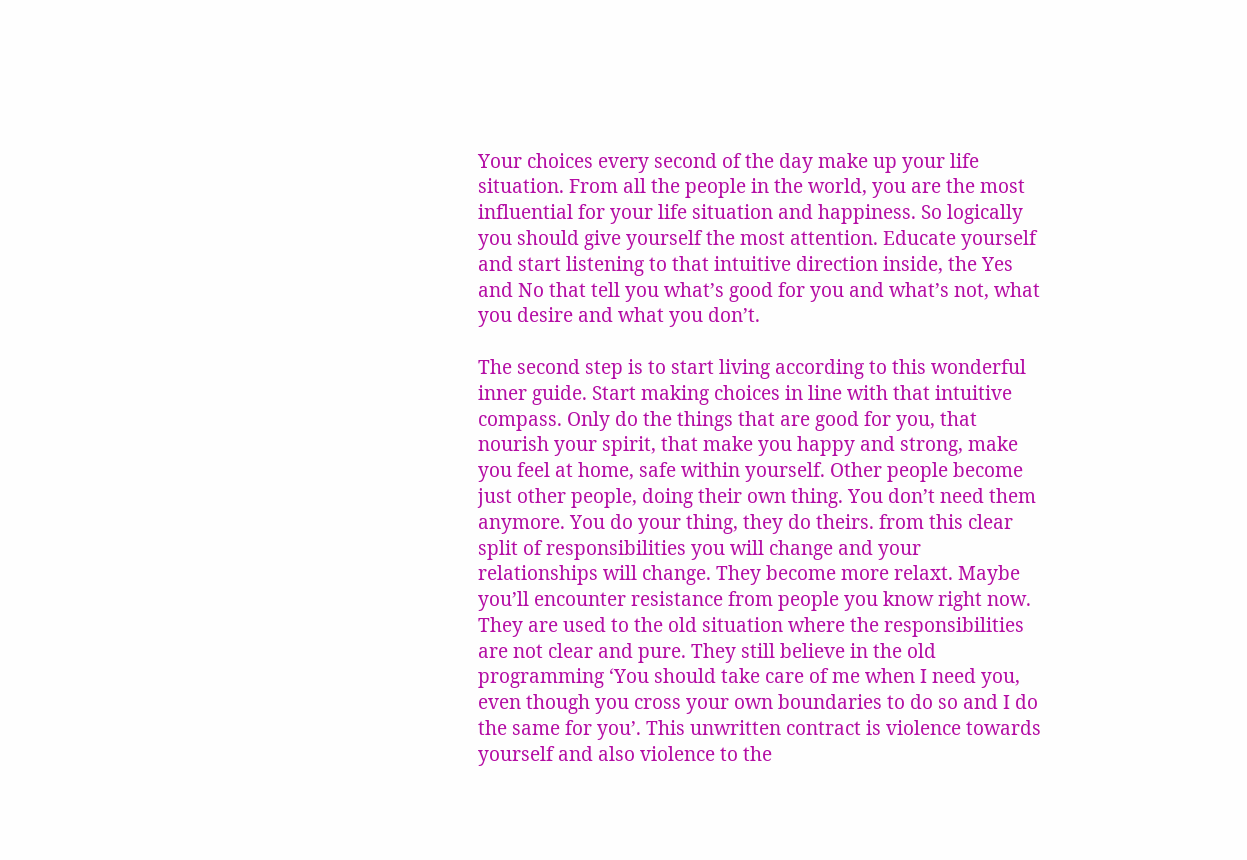Your choices every second of the day make up your life situation. From all the people in the world, you are the most influential for your life situation and happiness. So logically you should give yourself the most attention. Educate yourself and start listening to that intuitive direction inside, the Yes and No that tell you what’s good for you and what’s not, what you desire and what you don’t.

The second step is to start living according to this wonderful inner guide. Start making choices in line with that intuitive compass. Only do the things that are good for you, that nourish your spirit, that make you happy and strong, make you feel at home, safe within yourself. Other people become just other people, doing their own thing. You don’t need them anymore. You do your thing, they do theirs. from this clear split of responsibilities you will change and your relationships will change. They become more relaxt. Maybe you’ll encounter resistance from people you know right now. They are used to the old situation where the responsibilities are not clear and pure. They still believe in the old programming ‘You should take care of me when I need you, even though you cross your own boundaries to do so and I do the same for you’. This unwritten contract is violence towards yourself and also violence to the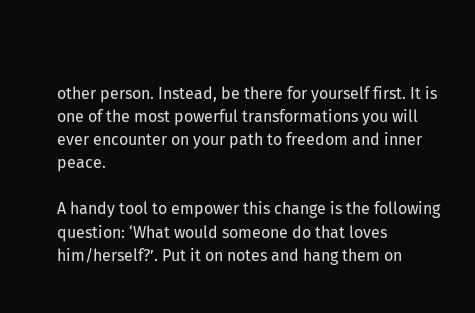other person. Instead, be there for yourself first. It is one of the most powerful transformations you will ever encounter on your path to freedom and inner peace.

A handy tool to empower this change is the following question: ‘What would someone do that loves him/herself?’. Put it on notes and hang them on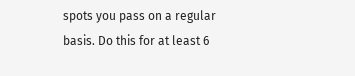spots you pass on a regular basis. Do this for at least 6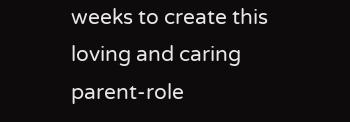weeks to create this loving and caring parent-role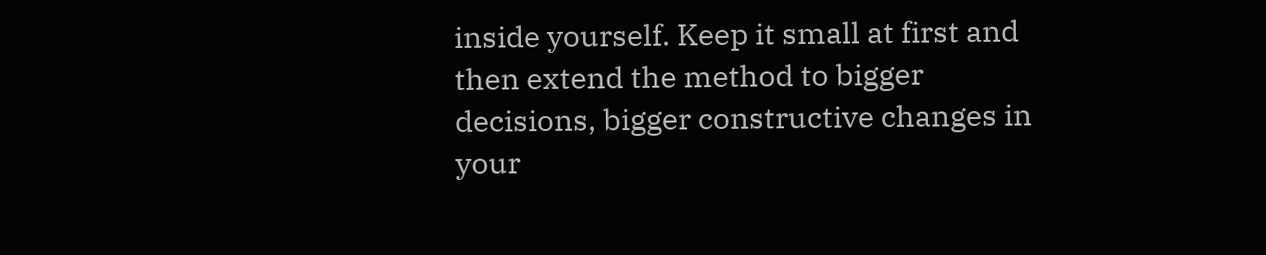inside yourself. Keep it small at first and then extend the method to bigger decisions, bigger constructive changes in your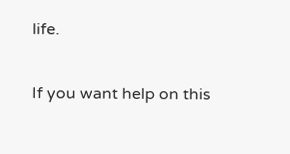life.

If you want help on this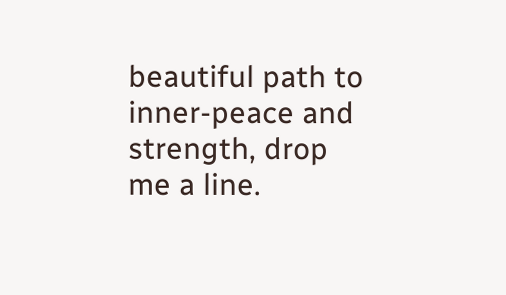beautiful path to inner-peace and strength, drop me a line.